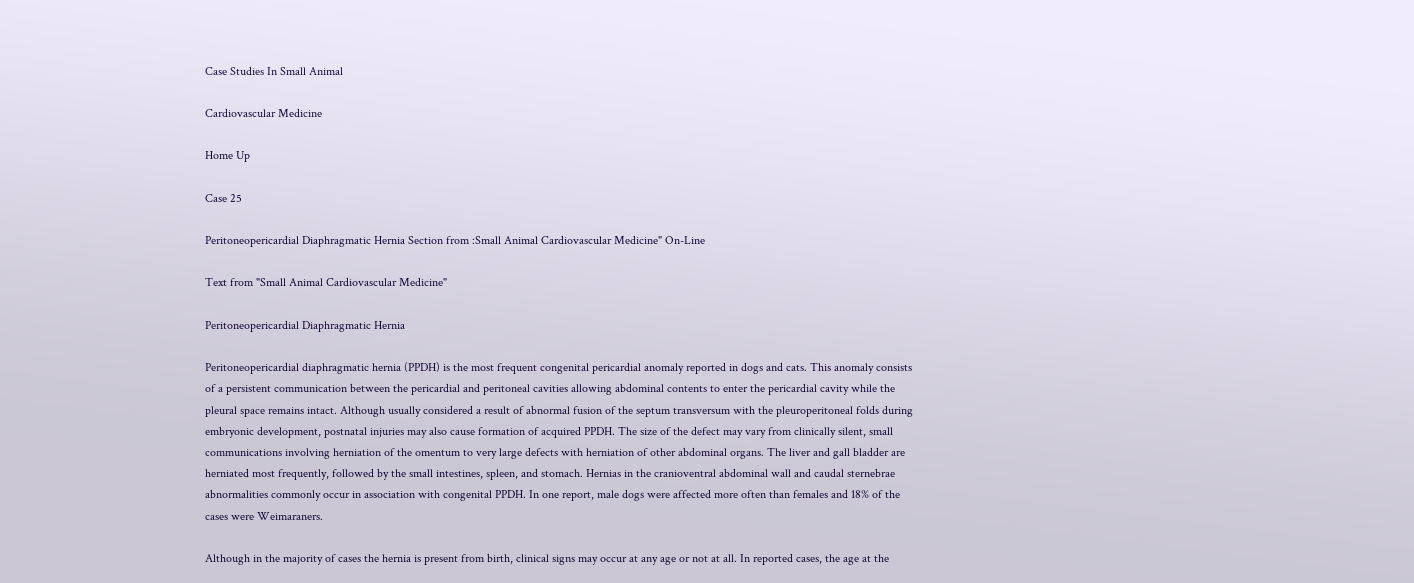Case Studies In Small Animal

Cardiovascular Medicine

Home Up

Case 25

Peritoneopericardial Diaphragmatic Hernia Section from :Small Animal Cardiovascular Medicine" On-Line

Text from "Small Animal Cardiovascular Medicine"

Peritoneopericardial Diaphragmatic Hernia

Peritoneopericardial diaphragmatic hernia (PPDH) is the most frequent congenital pericardial anomaly reported in dogs and cats. This anomaly consists of a persistent communication between the pericardial and peritoneal cavities allowing abdominal contents to enter the pericardial cavity while the pleural space remains intact. Although usually considered a result of abnormal fusion of the septum transversum with the pleuroperitoneal folds during embryonic development, postnatal injuries may also cause formation of acquired PPDH. The size of the defect may vary from clinically silent, small communications involving herniation of the omentum to very large defects with herniation of other abdominal organs. The liver and gall bladder are herniated most frequently, followed by the small intestines, spleen, and stomach. Hernias in the cranioventral abdominal wall and caudal sternebrae abnormalities commonly occur in association with congenital PPDH. In one report, male dogs were affected more often than females and 18% of the cases were Weimaraners.

Although in the majority of cases the hernia is present from birth, clinical signs may occur at any age or not at all. In reported cases, the age at the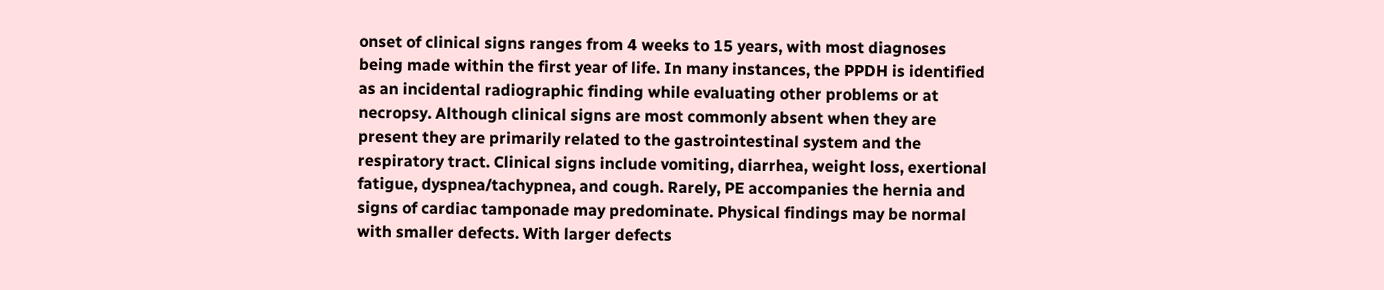onset of clinical signs ranges from 4 weeks to 15 years, with most diagnoses being made within the first year of life. In many instances, the PPDH is identified as an incidental radiographic finding while evaluating other problems or at necropsy. Although clinical signs are most commonly absent when they are present they are primarily related to the gastrointestinal system and the respiratory tract. Clinical signs include vomiting, diarrhea, weight loss, exertional fatigue, dyspnea/tachypnea, and cough. Rarely, PE accompanies the hernia and signs of cardiac tamponade may predominate. Physical findings may be normal with smaller defects. With larger defects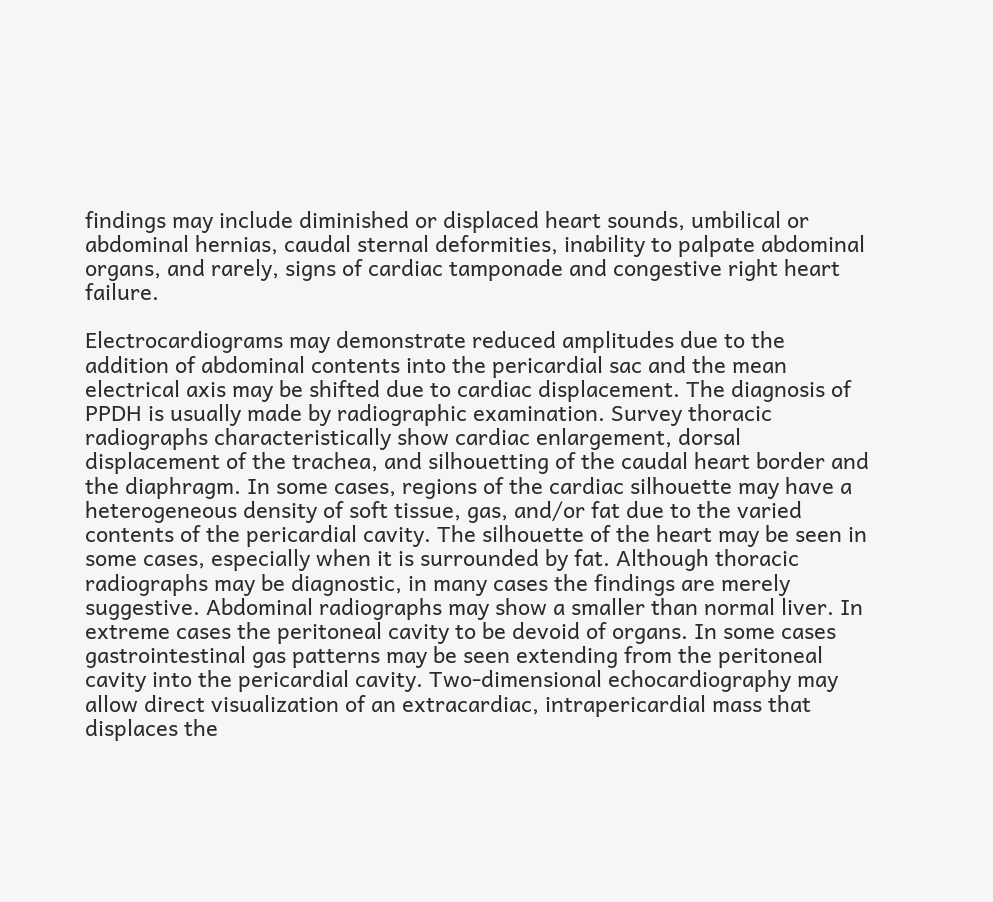findings may include diminished or displaced heart sounds, umbilical or abdominal hernias, caudal sternal deformities, inability to palpate abdominal organs, and rarely, signs of cardiac tamponade and congestive right heart failure.

Electrocardiograms may demonstrate reduced amplitudes due to the addition of abdominal contents into the pericardial sac and the mean electrical axis may be shifted due to cardiac displacement. The diagnosis of PPDH is usually made by radiographic examination. Survey thoracic radiographs characteristically show cardiac enlargement, dorsal displacement of the trachea, and silhouetting of the caudal heart border and the diaphragm. In some cases, regions of the cardiac silhouette may have a heterogeneous density of soft tissue, gas, and/or fat due to the varied contents of the pericardial cavity. The silhouette of the heart may be seen in some cases, especially when it is surrounded by fat. Although thoracic radiographs may be diagnostic, in many cases the findings are merely suggestive. Abdominal radiographs may show a smaller than normal liver. In extreme cases the peritoneal cavity to be devoid of organs. In some cases gastrointestinal gas patterns may be seen extending from the peritoneal cavity into the pericardial cavity. Two-dimensional echocardiography may allow direct visualization of an extracardiac, intrapericardial mass that displaces the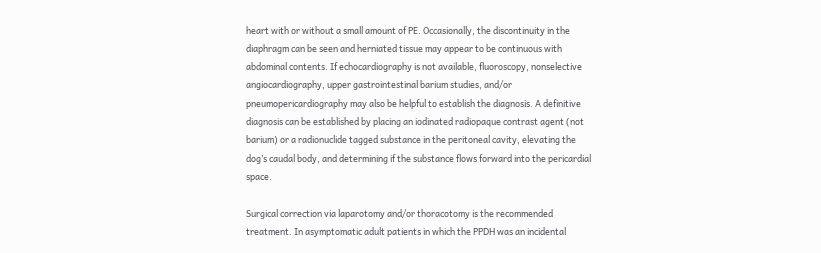heart with or without a small amount of PE. Occasionally, the discontinuity in the diaphragm can be seen and herniated tissue may appear to be continuous with abdominal contents. If echocardiography is not available, fluoroscopy, nonselective angiocardiography, upper gastrointestinal barium studies, and/or pneumopericardiography may also be helpful to establish the diagnosis. A definitive diagnosis can be established by placing an iodinated radiopaque contrast agent (not barium) or a radionuclide tagged substance in the peritoneal cavity, elevating the dog’s caudal body, and determining if the substance flows forward into the pericardial space.

Surgical correction via laparotomy and/or thoracotomy is the recommended treatment. In asymptomatic adult patients in which the PPDH was an incidental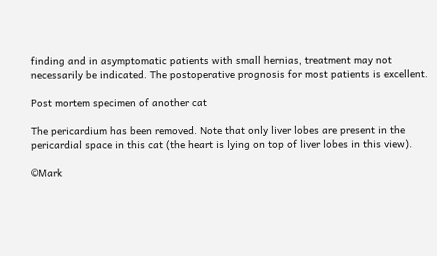finding and in asymptomatic patients with small hernias, treatment may not necessarily be indicated. The postoperative prognosis for most patients is excellent.

Post mortem specimen of another cat

The pericardium has been removed. Note that only liver lobes are present in the pericardial space in this cat (the heart is lying on top of liver lobes in this view).

©Mark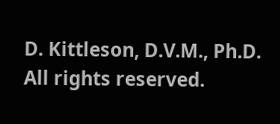D. Kittleson, D.V.M., Ph.D. All rights reserved.